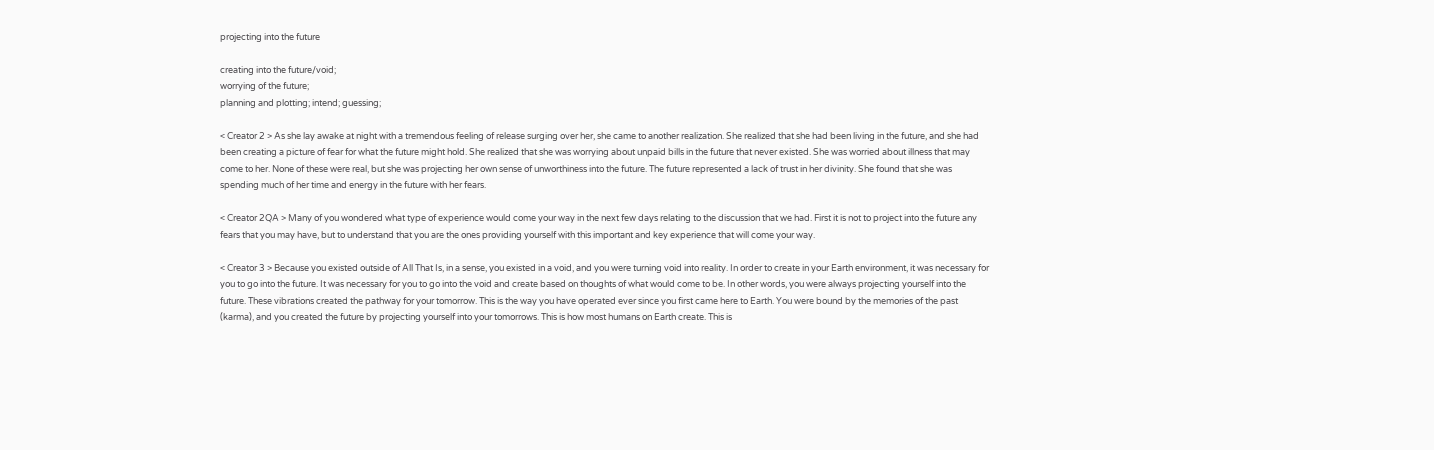projecting into the future

creating into the future/void;
worrying of the future;
planning and plotting; intend; guessing;

< Creator 2 > As she lay awake at night with a tremendous feeling of release surging over her, she came to another realization. She realized that she had been living in the future, and she had been creating a picture of fear for what the future might hold. She realized that she was worrying about unpaid bills in the future that never existed. She was worried about illness that may come to her. None of these were real, but she was projecting her own sense of unworthiness into the future. The future represented a lack of trust in her divinity. She found that she was spending much of her time and energy in the future with her fears.

< Creator 2QA > Many of you wondered what type of experience would come your way in the next few days relating to the discussion that we had. First it is not to project into the future any fears that you may have, but to understand that you are the ones providing yourself with this important and key experience that will come your way.

< Creator 3 > Because you existed outside of All That Is, in a sense, you existed in a void, and you were turning void into reality. In order to create in your Earth environment, it was necessary for you to go into the future. It was necessary for you to go into the void and create based on thoughts of what would come to be. In other words, you were always projecting yourself into the future. These vibrations created the pathway for your tomorrow. This is the way you have operated ever since you first came here to Earth. You were bound by the memories of the past (karma), and you created the future by projecting yourself into your tomorrows. This is how most humans on Earth create. This is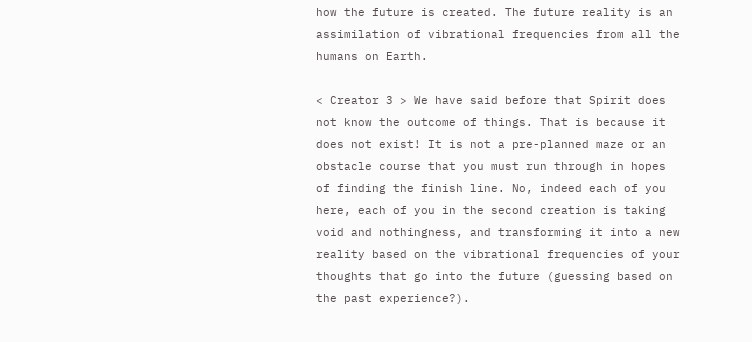how the future is created. The future reality is an assimilation of vibrational frequencies from all the humans on Earth.

< Creator 3 > We have said before that Spirit does not know the outcome of things. That is because it does not exist! It is not a pre-planned maze or an obstacle course that you must run through in hopes of finding the finish line. No, indeed each of you here, each of you in the second creation is taking void and nothingness, and transforming it into a new reality based on the vibrational frequencies of your thoughts that go into the future (guessing based on the past experience?).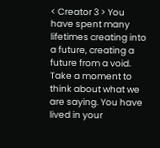< Creator 3 > You have spent many lifetimes creating into a future, creating a future from a void. Take a moment to think about what we are saying. You have lived in your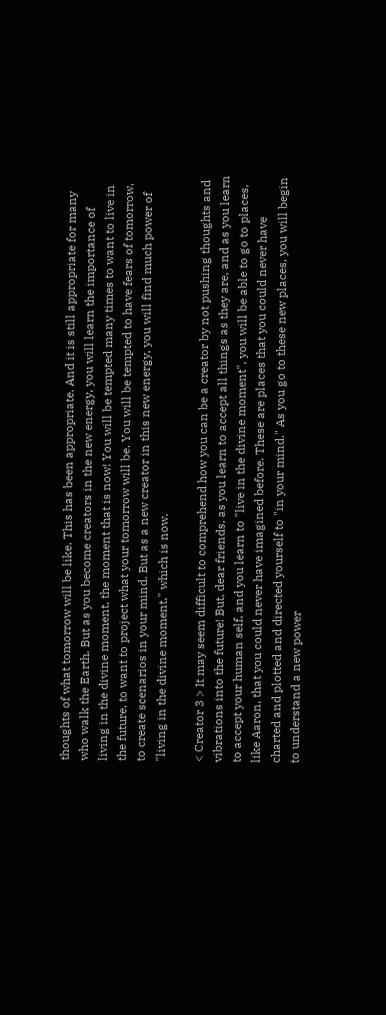thoughts of what tomorrow will be like. This has been appropriate. And it is still appropriate for many who walk the Earth. But as you become creators in the new energy, you will learn the importance of living in the divine moment, the moment that is now! You will be tempted many times to want to live in the future, to want to project what your tomorrow will be. You will be tempted to have fears of tomorrow, to create scenarios in your mind. But as a new creator in this new energy, you will find much power of "living in the divine moment," which is now.

< Creator 3 > It may seem difficult to comprehend how you can be a creator by not pushing thoughts and vibrations into the future! But, dear friends, as you learn to accept all things as they are, and as you learn to accept your human self, and you learn to "live in the divine moment", you will be able to go to places, like Aaron, that you could never have imagined before. These are places that you could never have charted and plotted and directed yourself to "in your mind." As you go to these new places, you will begin to understand a new power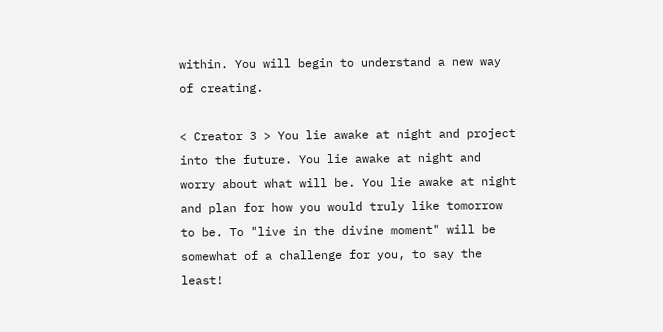within. You will begin to understand a new way of creating.

< Creator 3 > You lie awake at night and project into the future. You lie awake at night and worry about what will be. You lie awake at night and plan for how you would truly like tomorrow to be. To "live in the divine moment" will be somewhat of a challenge for you, to say the least!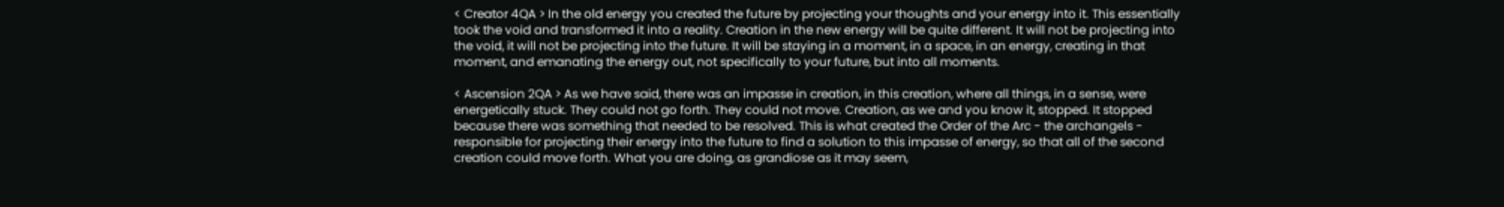< Creator 4QA > In the old energy you created the future by projecting your thoughts and your energy into it. This essentially took the void and transformed it into a reality. Creation in the new energy will be quite different. It will not be projecting into the void, it will not be projecting into the future. It will be staying in a moment, in a space, in an energy, creating in that moment, and emanating the energy out, not specifically to your future, but into all moments.

< Ascension 2QA > As we have said, there was an impasse in creation, in this creation, where all things, in a sense, were energetically stuck. They could not go forth. They could not move. Creation, as we and you know it, stopped. It stopped because there was something that needed to be resolved. This is what created the Order of the Arc - the archangels - responsible for projecting their energy into the future to find a solution to this impasse of energy, so that all of the second creation could move forth. What you are doing, as grandiose as it may seem,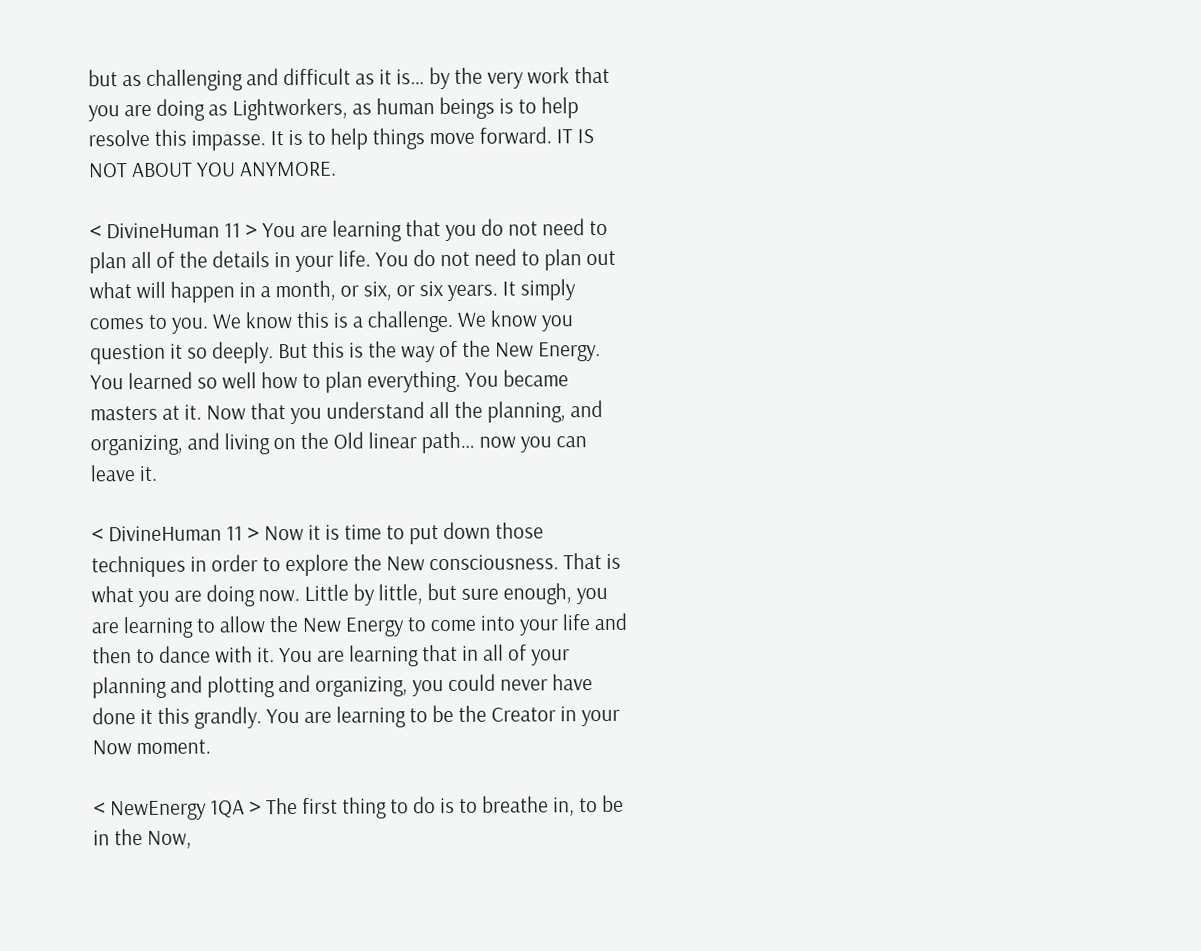but as challenging and difficult as it is… by the very work that you are doing as Lightworkers, as human beings is to help resolve this impasse. It is to help things move forward. IT IS NOT ABOUT YOU ANYMORE.

< DivineHuman 11 > You are learning that you do not need to plan all of the details in your life. You do not need to plan out what will happen in a month, or six, or six years. It simply comes to you. We know this is a challenge. We know you question it so deeply. But this is the way of the New Energy. You learned so well how to plan everything. You became masters at it. Now that you understand all the planning, and organizing, and living on the Old linear path… now you can leave it.

< DivineHuman 11 > Now it is time to put down those techniques in order to explore the New consciousness. That is what you are doing now. Little by little, but sure enough, you are learning to allow the New Energy to come into your life and then to dance with it. You are learning that in all of your planning and plotting and organizing, you could never have done it this grandly. You are learning to be the Creator in your Now moment.

< NewEnergy 1QA > The first thing to do is to breathe in, to be in the Now,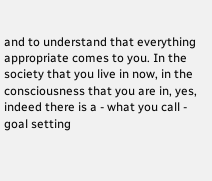and to understand that everything appropriate comes to you. In the society that you live in now, in the consciousness that you are in, yes, indeed there is a - what you call - goal setting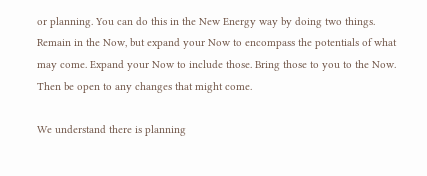or planning. You can do this in the New Energy way by doing two things. Remain in the Now, but expand your Now to encompass the potentials of what may come. Expand your Now to include those. Bring those to you to the Now. Then be open to any changes that might come.

We understand there is planning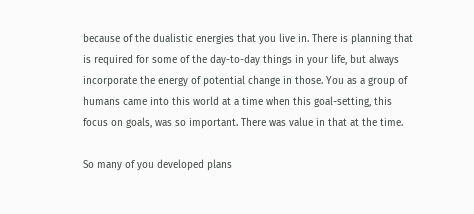because of the dualistic energies that you live in. There is planning that is required for some of the day-to-day things in your life, but always incorporate the energy of potential change in those. You as a group of humans came into this world at a time when this goal-setting, this focus on goals, was so important. There was value in that at the time.

So many of you developed plans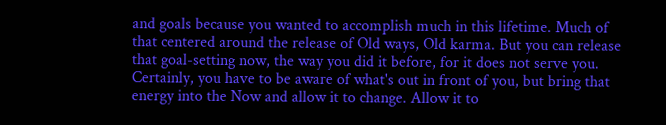and goals because you wanted to accomplish much in this lifetime. Much of that centered around the release of Old ways, Old karma. But you can release that goal-setting now, the way you did it before, for it does not serve you. Certainly, you have to be aware of what's out in front of you, but bring that energy into the Now and allow it to change. Allow it to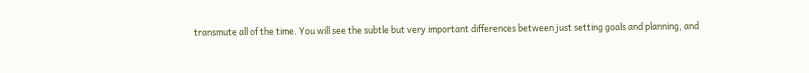transmute all of the time. You will see the subtle but very important differences between just setting goals and planning, and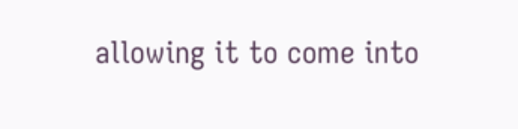allowing it to come into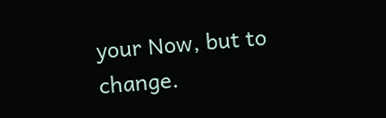your Now, but to change.